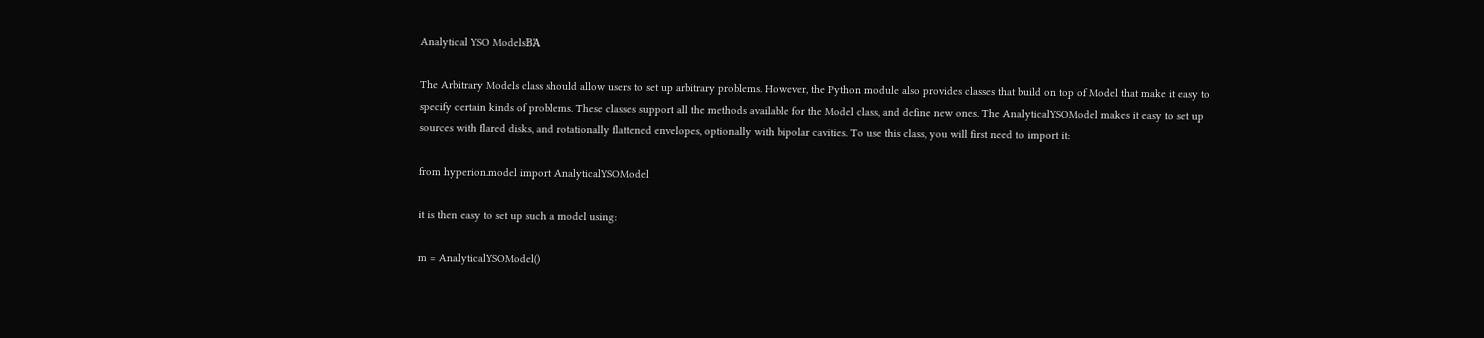Analytical YSO ModelsΒΆ

The Arbitrary Models class should allow users to set up arbitrary problems. However, the Python module also provides classes that build on top of Model that make it easy to specify certain kinds of problems. These classes support all the methods available for the Model class, and define new ones. The AnalyticalYSOModel makes it easy to set up sources with flared disks, and rotationally flattened envelopes, optionally with bipolar cavities. To use this class, you will first need to import it:

from hyperion.model import AnalyticalYSOModel

it is then easy to set up such a model using:

m = AnalyticalYSOModel()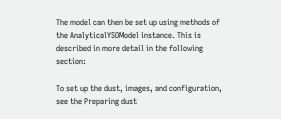The model can then be set up using methods of the AnalyticalYSOModel instance. This is described in more detail in the following section:

To set up the dust, images, and configuration, see the Preparing dust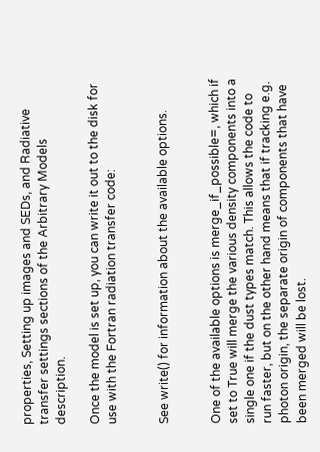properties, Setting up images and SEDs, and Radiative transfer settings sections of the Arbitrary Models description.

Once the model is set up, you can write it out to the disk for use with the Fortran radiation transfer code:


See write() for information about the available options.


One of the available options is merge_if_possible=, which if set to True will merge the various density components into a single one if the dust types match. This allows the code to run faster, but on the other hand means that if tracking e.g. photon origin, the separate origin of components that have been merged will be lost.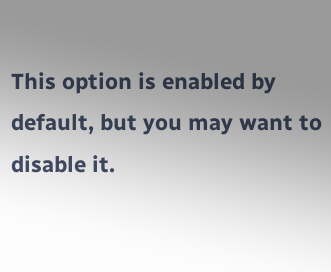This option is enabled by default, but you may want to disable it.